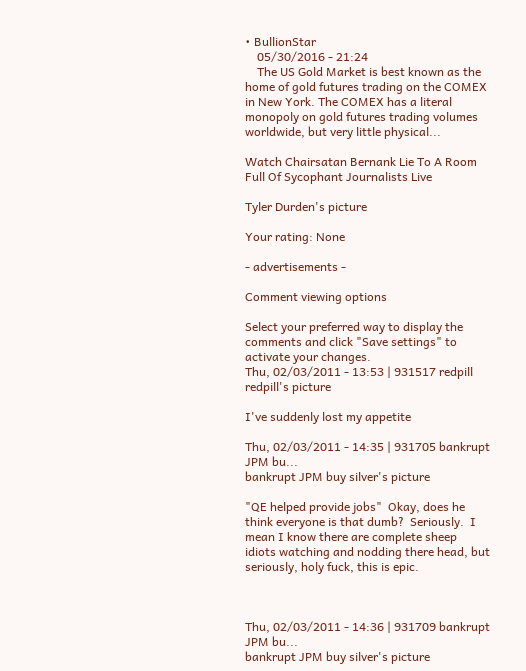• BullionStar
    05/30/2016 - 21:24
    The US Gold Market is best known as the home of gold futures trading on the COMEX in New York. The COMEX has a literal monopoly on gold futures trading volumes worldwide, but very little physical...

Watch Chairsatan Bernank Lie To A Room Full Of Sycophant Journalists Live

Tyler Durden's picture

Your rating: None

- advertisements -

Comment viewing options

Select your preferred way to display the comments and click "Save settings" to activate your changes.
Thu, 02/03/2011 - 13:53 | 931517 redpill
redpill's picture

I've suddenly lost my appetite

Thu, 02/03/2011 - 14:35 | 931705 bankrupt JPM bu...
bankrupt JPM buy silver's picture

"QE helped provide jobs"  Okay, does he think everyone is that dumb?  Seriously.  I mean I know there are complete sheep idiots watching and nodding there head, but seriously, holy fuck, this is epic.



Thu, 02/03/2011 - 14:36 | 931709 bankrupt JPM bu...
bankrupt JPM buy silver's picture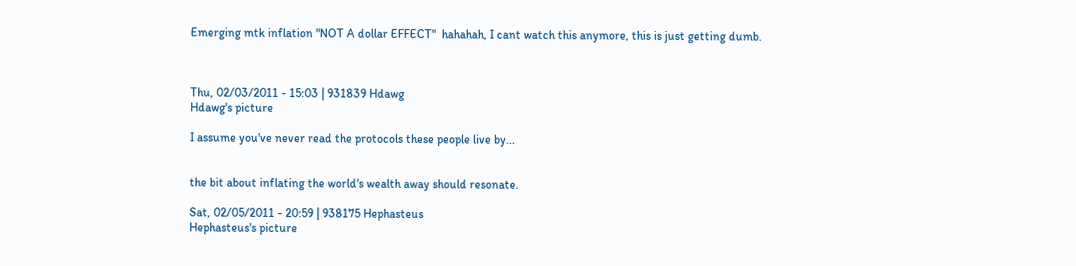Emerging mtk inflation "NOT A dollar EFFECT"  hahahah, I cant watch this anymore, this is just getting dumb.



Thu, 02/03/2011 - 15:03 | 931839 Hdawg
Hdawg's picture

I assume you've never read the protocols these people live by...


the bit about inflating the world's wealth away should resonate.

Sat, 02/05/2011 - 20:59 | 938175 Hephasteus
Hephasteus's picture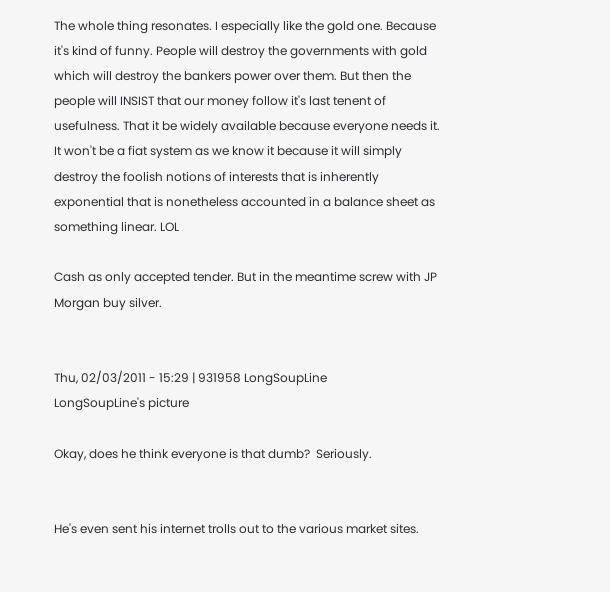The whole thing resonates. I especially like the gold one. Because it's kind of funny. People will destroy the governments with gold which will destroy the bankers power over them. But then the people will INSIST that our money follow it's last tenent of usefulness. That it be widely available because everyone needs it. It won't be a fiat system as we know it because it will simply destroy the foolish notions of interests that is inherently exponential that is nonetheless accounted in a balance sheet as something linear. LOL

Cash as only accepted tender. But in the meantime screw with JP Morgan buy silver.


Thu, 02/03/2011 - 15:29 | 931958 LongSoupLine
LongSoupLine's picture

Okay, does he think everyone is that dumb?  Seriously.


He's even sent his internet trolls out to the various market sites.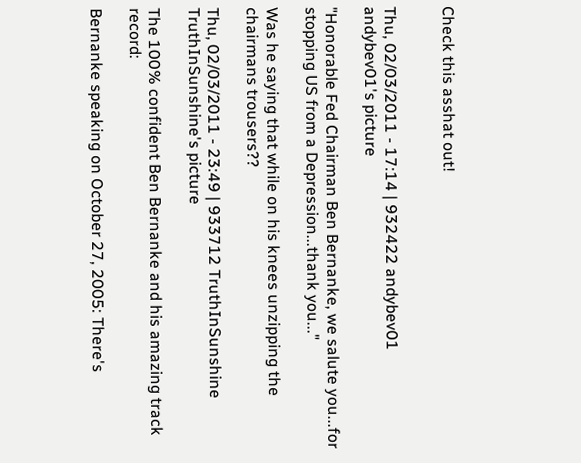Check this asshat out!


Thu, 02/03/2011 - 17:14 | 932422 andybev01
andybev01's picture

"Honorable Fed Chairman Ben Bernanke, we salute you...for stopping US from a Depression...thank you..."

Was he saying that while on his knees unzipping the chairmans trousers??

Thu, 02/03/2011 - 23:49 | 933712 TruthInSunshine
TruthInSunshine's picture

The 100% confident Ben Bernanke and his amazing track record:

Bernanke speaking on October 27, 2005: There's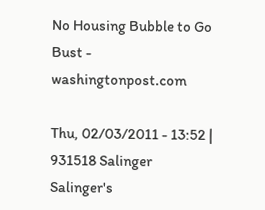No Housing Bubble to Go Bust - washingtonpost.com

Thu, 02/03/2011 - 13:52 | 931518 Salinger
Salinger's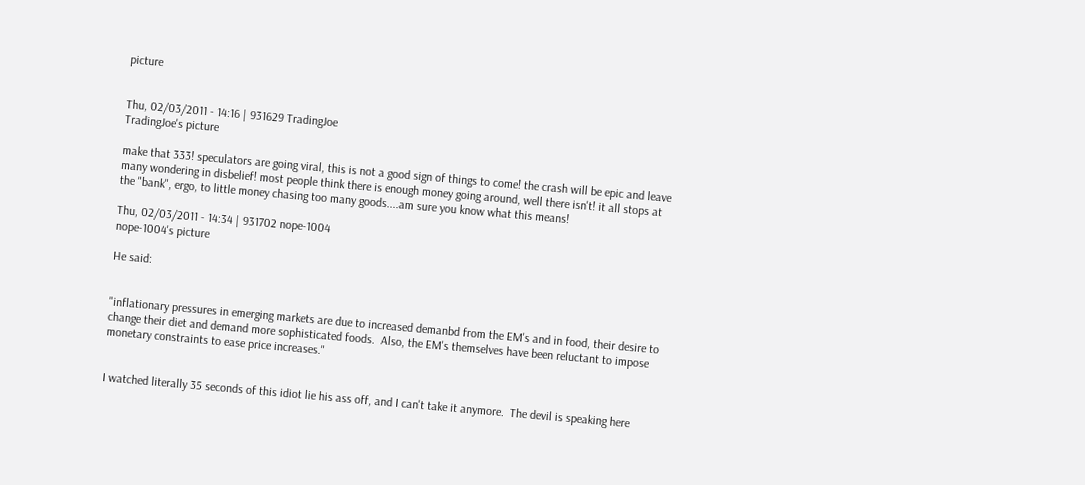picture


Thu, 02/03/2011 - 14:16 | 931629 TradingJoe
TradingJoe's picture

make that 333! speculators are going viral, this is not a good sign of things to come! the crash will be epic and leave many wondering in disbelief! most people think there is enough money going around, well there isn't! it all stops at the "bank", ergo, to little money chasing too many goods....am sure you know what this means!

Thu, 02/03/2011 - 14:34 | 931702 nope-1004
nope-1004's picture

He said:


"inflationary pressures in emerging markets are due to increased demanbd from the EM's and in food, their desire to change their diet and demand more sophisticated foods.  Also, the EM's themselves have been reluctant to impose monetary constraints to ease price increases."


I watched literally 35 seconds of this idiot lie his ass off, and I can't take it anymore.  The devil is speaking here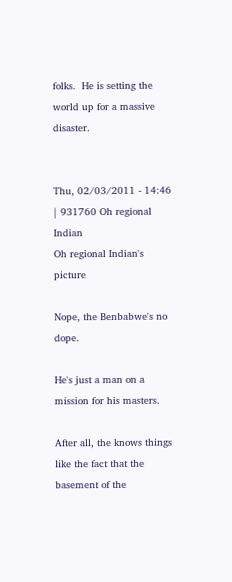folks.  He is setting the world up for a massive disaster.


Thu, 02/03/2011 - 14:46 | 931760 Oh regional Indian
Oh regional Indian's picture

Nope, the Benbabwe's no dope.

He's just a man on a mission for his masters.

After all, the knows things like the fact that the basement of the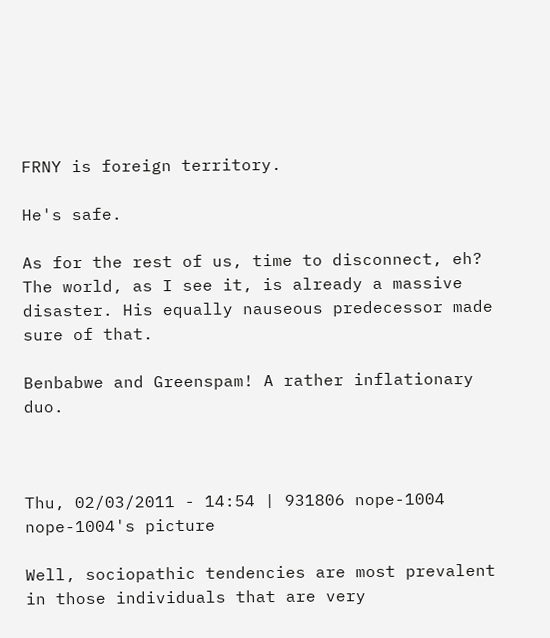FRNY is foreign territory.

He's safe.

As for the rest of us, time to disconnect, eh? The world, as I see it, is already a massive disaster. His equally nauseous predecessor made sure of that.

Benbabwe and Greenspam! A rather inflationary duo.



Thu, 02/03/2011 - 14:54 | 931806 nope-1004
nope-1004's picture

Well, sociopathic tendencies are most prevalent in those individuals that are very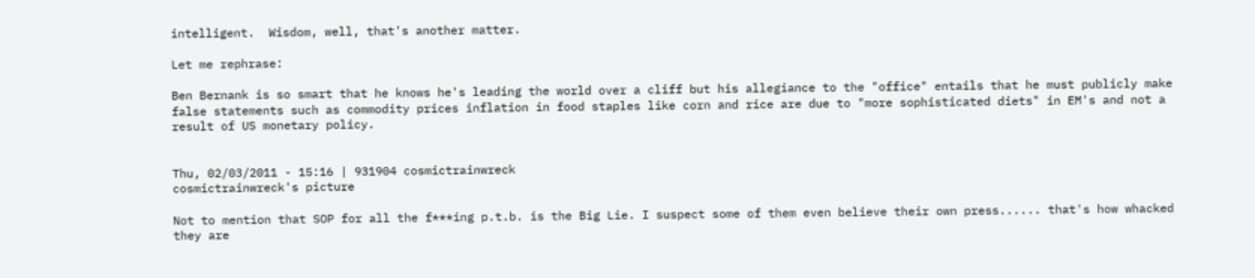intelligent.  Wisdom, well, that's another matter.

Let me rephrase:

Ben Bernank is so smart that he knows he's leading the world over a cliff but his allegiance to the "office" entails that he must publicly make false statements such as commodity prices inflation in food staples like corn and rice are due to "more sophisticated diets" in EM's and not a result of US monetary policy.


Thu, 02/03/2011 - 15:16 | 931904 cosmictrainwreck
cosmictrainwreck's picture

Not to mention that SOP for all the f***ing p.t.b. is the Big Lie. I suspect some of them even believe their own press...... that's how whacked they are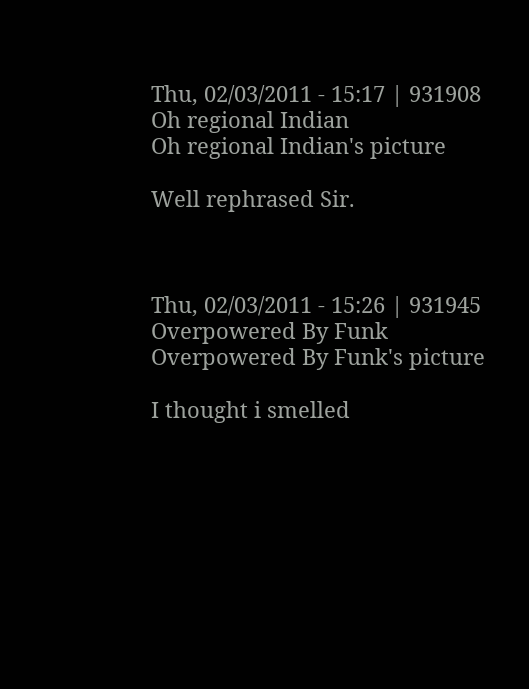Thu, 02/03/2011 - 15:17 | 931908 Oh regional Indian
Oh regional Indian's picture

Well rephrased Sir.



Thu, 02/03/2011 - 15:26 | 931945 Overpowered By Funk
Overpowered By Funk's picture

I thought i smelled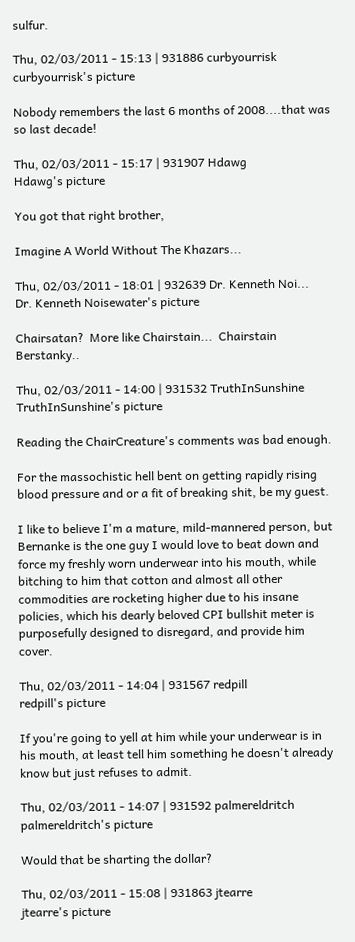sulfur.

Thu, 02/03/2011 - 15:13 | 931886 curbyourrisk
curbyourrisk's picture

Nobody remembers the last 6 months of 2008....that was so last decade!

Thu, 02/03/2011 - 15:17 | 931907 Hdawg
Hdawg's picture

You got that right brother,

Imagine A World Without The Khazars...

Thu, 02/03/2011 - 18:01 | 932639 Dr. Kenneth Noi...
Dr. Kenneth Noisewater's picture

Chairsatan?  More like Chairstain...  Chairstain Berstanky..

Thu, 02/03/2011 - 14:00 | 931532 TruthInSunshine
TruthInSunshine's picture

Reading the ChairCreature's comments was bad enough.

For the massochistic hell bent on getting rapidly rising blood pressure and or a fit of breaking shit, be my guest.

I like to believe I'm a mature, mild-mannered person, but Bernanke is the one guy I would love to beat down and force my freshly worn underwear into his mouth, while bitching to him that cotton and almost all other commodities are rocketing higher due to his insane policies, which his dearly beloved CPI bullshit meter is purposefully designed to disregard, and provide him cover.

Thu, 02/03/2011 - 14:04 | 931567 redpill
redpill's picture

If you're going to yell at him while your underwear is in his mouth, at least tell him something he doesn't already know but just refuses to admit.

Thu, 02/03/2011 - 14:07 | 931592 palmereldritch
palmereldritch's picture

Would that be sharting the dollar?

Thu, 02/03/2011 - 15:08 | 931863 jtearre
jtearre's picture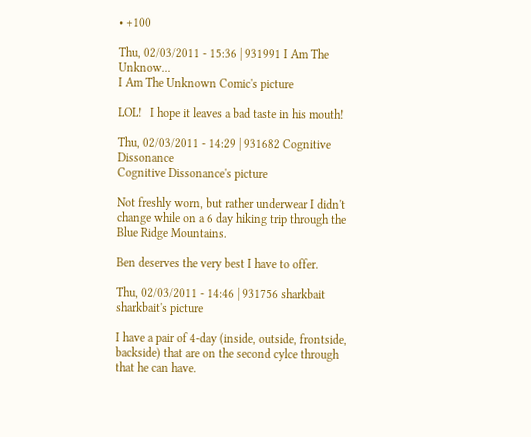• +100

Thu, 02/03/2011 - 15:36 | 931991 I Am The Unknow...
I Am The Unknown Comic's picture

LOL!   I hope it leaves a bad taste in his mouth!

Thu, 02/03/2011 - 14:29 | 931682 Cognitive Dissonance
Cognitive Dissonance's picture

Not freshly worn, but rather underwear I didn't change while on a 6 day hiking trip through the Blue Ridge Mountains.

Ben deserves the very best I have to offer.

Thu, 02/03/2011 - 14:46 | 931756 sharkbait
sharkbait's picture

I have a pair of 4-day (inside, outside, frontside, backside) that are on the second cylce through that he can have.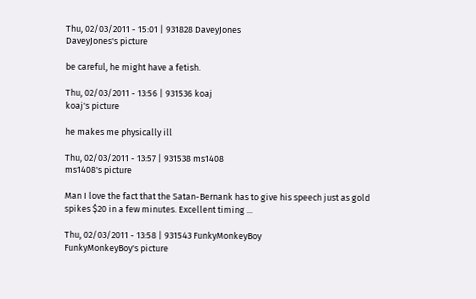Thu, 02/03/2011 - 15:01 | 931828 DaveyJones
DaveyJones's picture

be careful, he might have a fetish.

Thu, 02/03/2011 - 13:56 | 931536 koaj
koaj's picture

he makes me physically ill

Thu, 02/03/2011 - 13:57 | 931538 ms1408
ms1408's picture

Man I love the fact that the Satan-Bernank has to give his speech just as gold spikes $20 in a few minutes. Excellent timing ...

Thu, 02/03/2011 - 13:58 | 931543 FunkyMonkeyBoy
FunkyMonkeyBoy's picture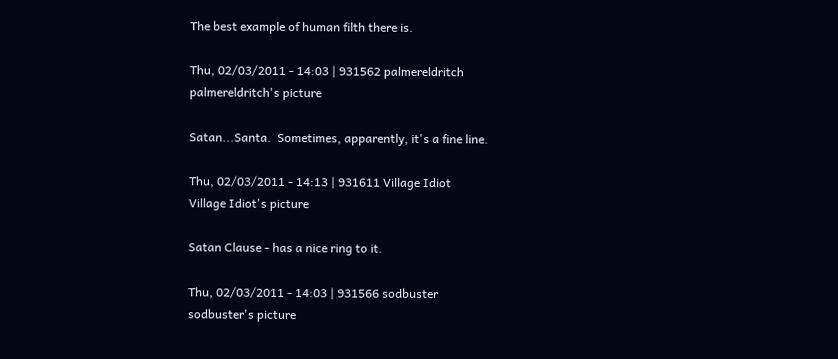The best example of human filth there is.

Thu, 02/03/2011 - 14:03 | 931562 palmereldritch
palmereldritch's picture

Satan...Santa.  Sometimes, apparently, it's a fine line.

Thu, 02/03/2011 - 14:13 | 931611 Village Idiot
Village Idiot's picture

Satan Clause - has a nice ring to it.

Thu, 02/03/2011 - 14:03 | 931566 sodbuster
sodbuster's picture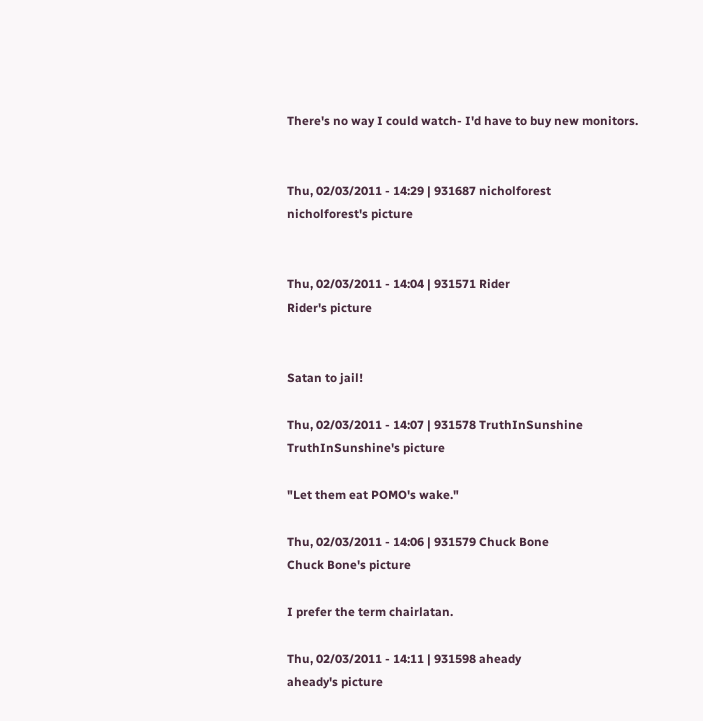There's no way I could watch- I'd have to buy new monitors.


Thu, 02/03/2011 - 14:29 | 931687 nicholforest
nicholforest's picture


Thu, 02/03/2011 - 14:04 | 931571 Rider
Rider's picture


Satan to jail!

Thu, 02/03/2011 - 14:07 | 931578 TruthInSunshine
TruthInSunshine's picture

"Let them eat POMO's wake."

Thu, 02/03/2011 - 14:06 | 931579 Chuck Bone
Chuck Bone's picture

I prefer the term chairlatan.

Thu, 02/03/2011 - 14:11 | 931598 aheady
aheady's picture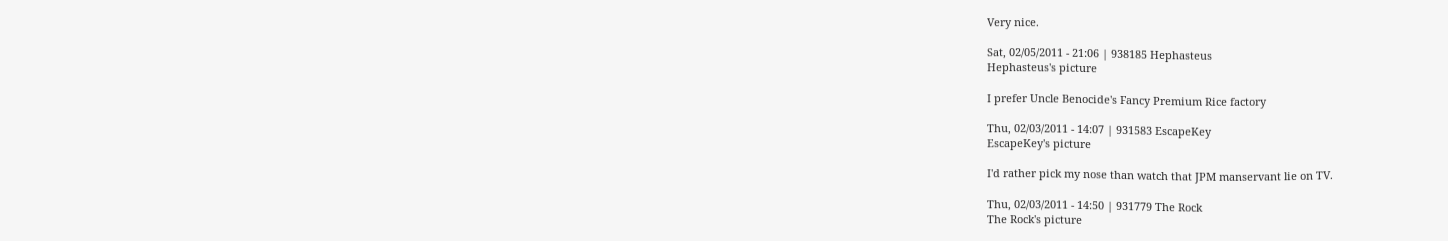Very nice.

Sat, 02/05/2011 - 21:06 | 938185 Hephasteus
Hephasteus's picture

I prefer Uncle Benocide's Fancy Premium Rice factory

Thu, 02/03/2011 - 14:07 | 931583 EscapeKey
EscapeKey's picture

I'd rather pick my nose than watch that JPM manservant lie on TV.

Thu, 02/03/2011 - 14:50 | 931779 The Rock
The Rock's picture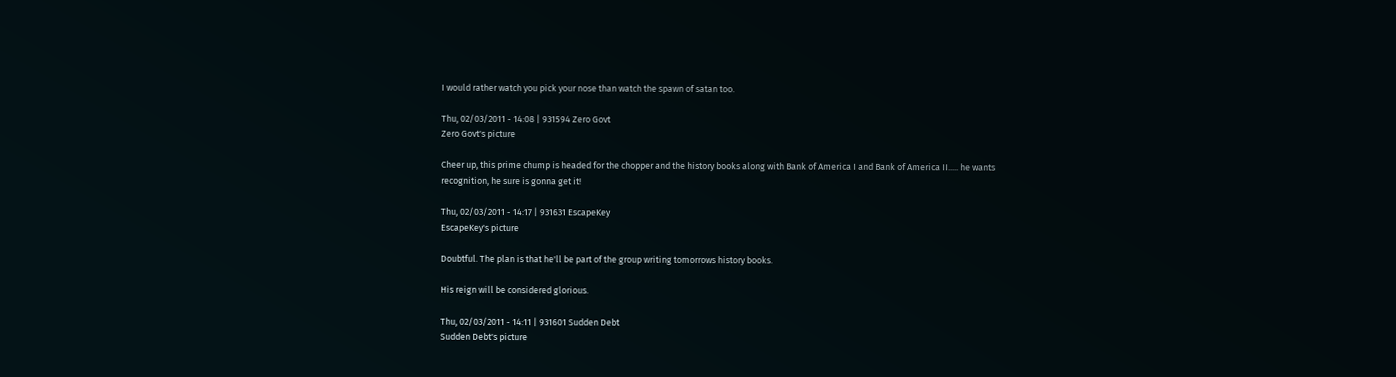I would rather watch you pick your nose than watch the spawn of satan too.

Thu, 02/03/2011 - 14:08 | 931594 Zero Govt
Zero Govt's picture

Cheer up, this prime chump is headed for the chopper and the history books along with Bank of America I and Bank of America II..... he wants recognition, he sure is gonna get it!

Thu, 02/03/2011 - 14:17 | 931631 EscapeKey
EscapeKey's picture

Doubtful. The plan is that he'll be part of the group writing tomorrows history books.

His reign will be considered glorious.

Thu, 02/03/2011 - 14:11 | 931601 Sudden Debt
Sudden Debt's picture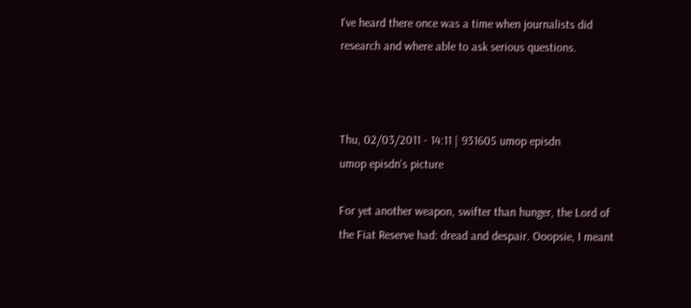I've heard there once was a time when journalists did research and where able to ask serious questions.



Thu, 02/03/2011 - 14:11 | 931605 umop episdn
umop episdn's picture

For yet another weapon, swifter than hunger, the Lord of the Fiat Reserve had: dread and despair. Ooopsie, I meant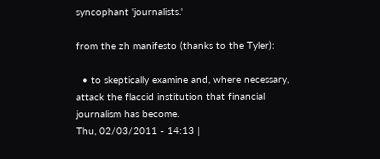syncophant 'journalists.'

from the zh manifesto (thanks to the Tyler):

  • to skeptically examine and, where necessary, attack the flaccid institution that financial journalism has become.
Thu, 02/03/2011 - 14:13 |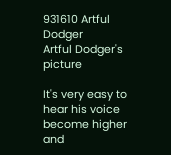931610 Artful Dodger
Artful Dodger's picture

It's very easy to hear his voice become higher and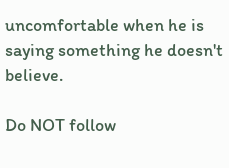uncomfortable when he is saying something he doesn't believe.

Do NOT follow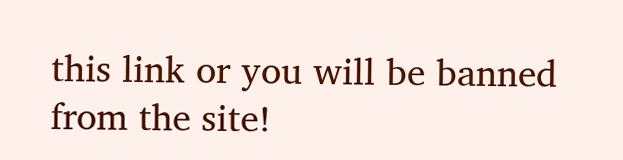this link or you will be banned from the site!